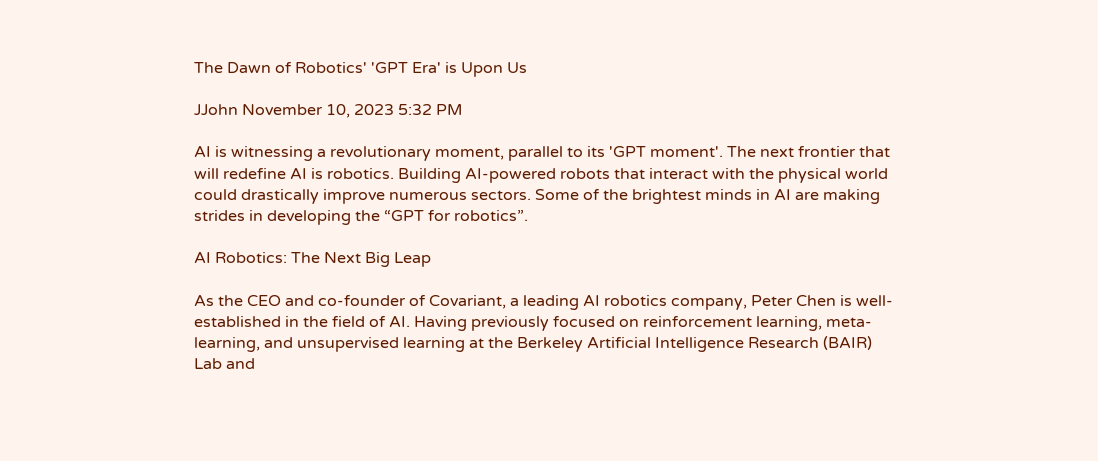The Dawn of Robotics' 'GPT Era' is Upon Us

JJohn November 10, 2023 5:32 PM

AI is witnessing a revolutionary moment, parallel to its 'GPT moment'. The next frontier that will redefine AI is robotics. Building AI-powered robots that interact with the physical world could drastically improve numerous sectors. Some of the brightest minds in AI are making strides in developing the “GPT for robotics”.

AI Robotics: The Next Big Leap

As the CEO and co-founder of Covariant, a leading AI robotics company, Peter Chen is well-established in the field of AI. Having previously focused on reinforcement learning, meta-learning, and unsupervised learning at the Berkeley Artificial Intelligence Research (BAIR) Lab and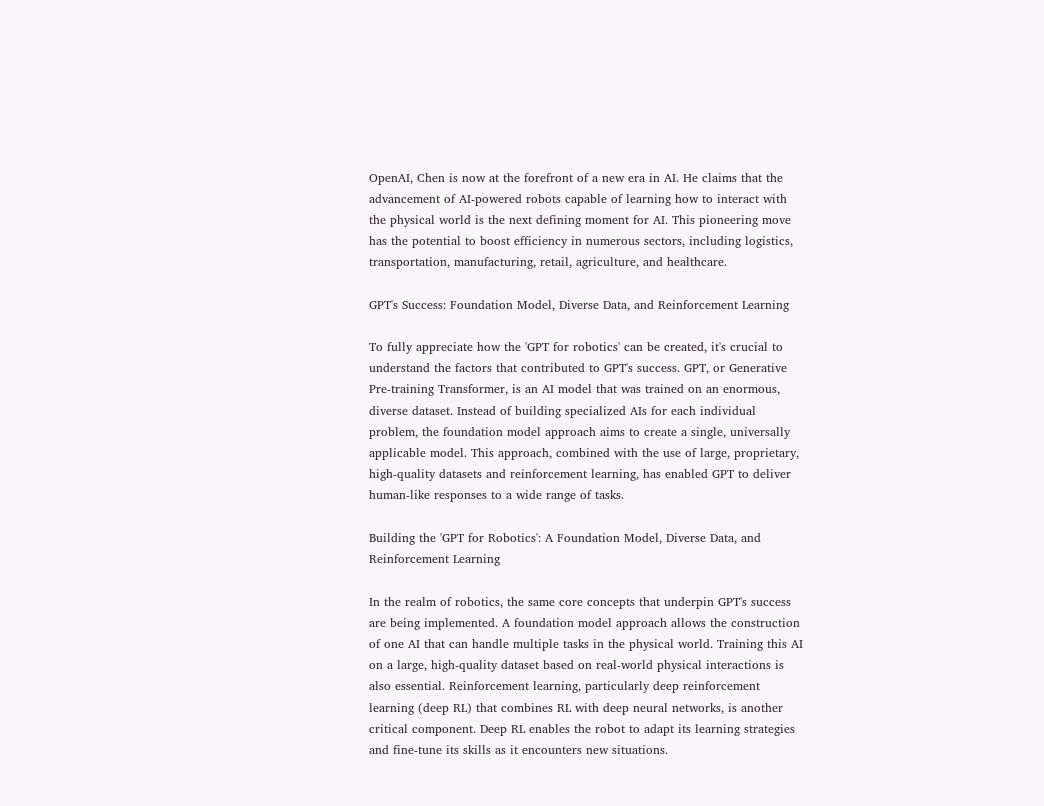OpenAI, Chen is now at the forefront of a new era in AI. He claims that the advancement of AI-powered robots capable of learning how to interact with the physical world is the next defining moment for AI. This pioneering move has the potential to boost efficiency in numerous sectors, including logistics, transportation, manufacturing, retail, agriculture, and healthcare.

GPT's Success: Foundation Model, Diverse Data, and Reinforcement Learning

To fully appreciate how the 'GPT for robotics' can be created, it's crucial to understand the factors that contributed to GPT's success. GPT, or Generative Pre-training Transformer, is an AI model that was trained on an enormous, diverse dataset. Instead of building specialized AIs for each individual problem, the foundation model approach aims to create a single, universally applicable model. This approach, combined with the use of large, proprietary, high-quality datasets and reinforcement learning, has enabled GPT to deliver human-like responses to a wide range of tasks.

Building the 'GPT for Robotics': A Foundation Model, Diverse Data, and Reinforcement Learning

In the realm of robotics, the same core concepts that underpin GPT's success are being implemented. A foundation model approach allows the construction of one AI that can handle multiple tasks in the physical world. Training this AI on a large, high-quality dataset based on real-world physical interactions is also essential. Reinforcement learning, particularly deep reinforcement learning (deep RL) that combines RL with deep neural networks, is another critical component. Deep RL enables the robot to adapt its learning strategies and fine-tune its skills as it encounters new situations.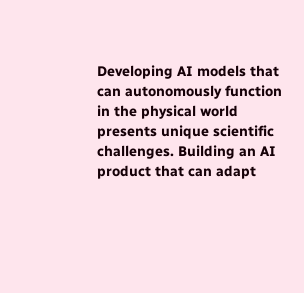Developing AI models that can autonomously function in the physical world presents unique scientific challenges. Building an AI product that can adapt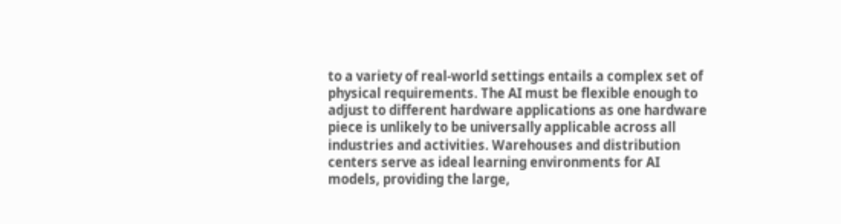to a variety of real-world settings entails a complex set of physical requirements. The AI must be flexible enough to adjust to different hardware applications as one hardware piece is unlikely to be universally applicable across all industries and activities. Warehouses and distribution centers serve as ideal learning environments for AI models, providing the large,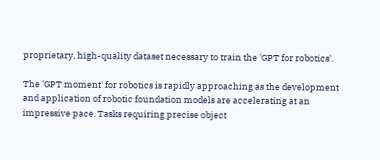proprietary, high-quality dataset necessary to train the 'GPT for robotics'.

The 'GPT moment' for robotics is rapidly approaching as the development and application of robotic foundation models are accelerating at an impressive pace. Tasks requiring precise object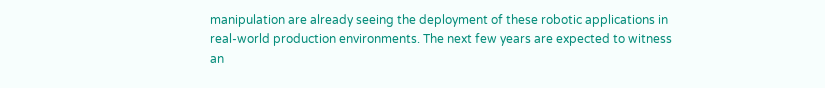manipulation are already seeing the deployment of these robotic applications in real-world production environments. The next few years are expected to witness an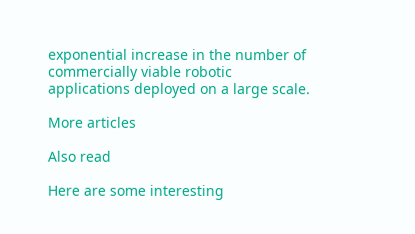exponential increase in the number of commercially viable robotic applications deployed on a large scale.

More articles

Also read

Here are some interesting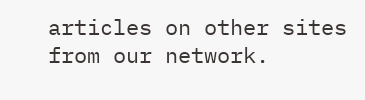articles on other sites from our network.